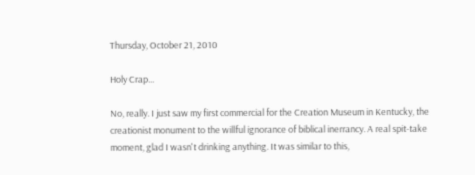Thursday, October 21, 2010

Holy Crap...

No, really. I just saw my first commercial for the Creation Museum in Kentucky, the creationist monument to the willful ignorance of biblical inerrancy. A real spit-take moment, glad I wasn't drinking anything. It was similar to this,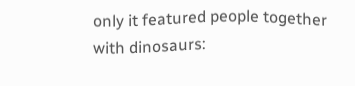only it featured people together with dinosaurs: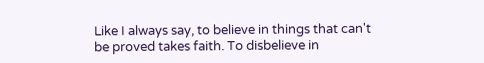Like I always say, to believe in things that can't be proved takes faith. To disbelieve in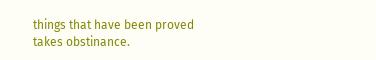things that have been proved takes obstinance.